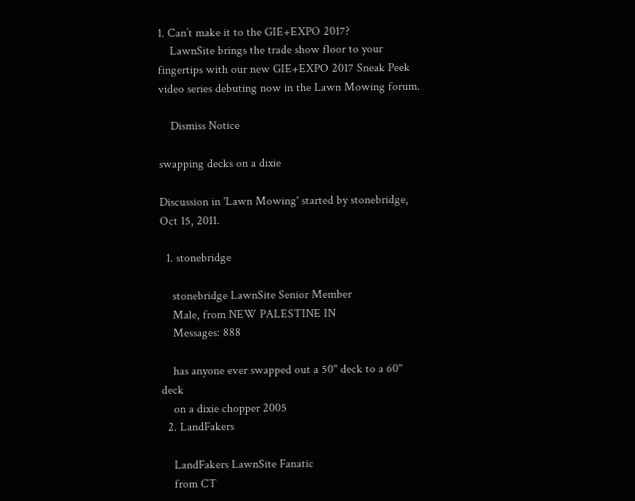1. Can’t make it to the GIE+EXPO 2017?
    LawnSite brings the trade show floor to your fingertips with our new GIE+EXPO 2017 Sneak Peek video series debuting now in the Lawn Mowing forum.

    Dismiss Notice

swapping decks on a dixie

Discussion in 'Lawn Mowing' started by stonebridge, Oct 15, 2011.

  1. stonebridge

    stonebridge LawnSite Senior Member
    Male, from NEW PALESTINE IN
    Messages: 888

    has anyone ever swapped out a 50'' deck to a 60'' deck
    on a dixie chopper 2005
  2. LandFakers

    LandFakers LawnSite Fanatic
    from CT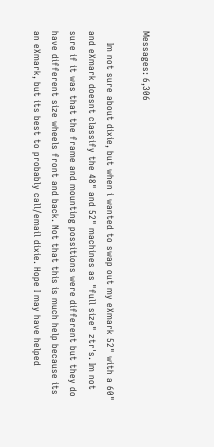Messages: 6,306

    Im not sure about dixie, but when i wanted to swap out my eXmark 52" with a 60" and eXmark doesnt classify the 48" and 52" machines as "full size" ztr's. Im not sure if it was that the frame and mounting possitions were different but they do have different size wheels front and back. Not that this is much help because its an eXmark, but its best to probably call/email dixie. Hope I may have helped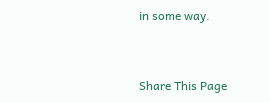in some way.


Share This Page